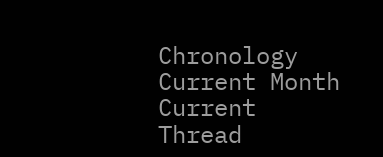Chronology Current Month Current Thread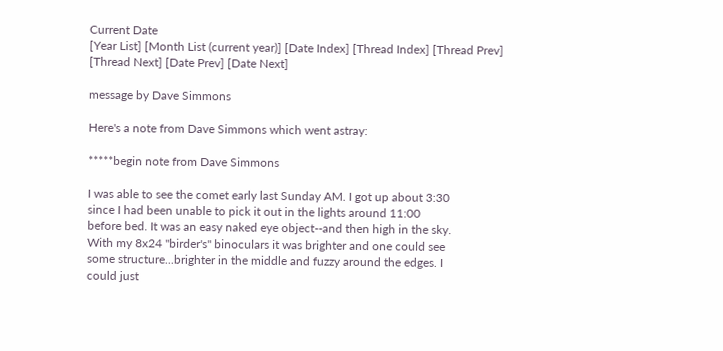Current Date
[Year List] [Month List (current year)] [Date Index] [Thread Index] [Thread Prev] [Thread Next] [Date Prev] [Date Next]

message by Dave Simmons

Here's a note from Dave Simmons which went astray:

*****begin note from Dave Simmons

I was able to see the comet early last Sunday AM. I got up about 3:30
since I had been unable to pick it out in the lights around 11:00
before bed. It was an easy naked eye object--and then high in the sky.
With my 8x24 "birder's" binoculars it was brighter and one could see
some structure...brighter in the middle and fuzzy around the edges. I
could just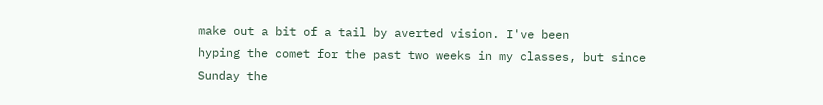make out a bit of a tail by averted vision. I've been
hyping the comet for the past two weeks in my classes, but since
Sunday the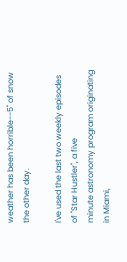weather has been horrible--5" of snow the other day.

I've used the last two weekly episodes of "Star Hustler", a five
minute astronomy program originating in Miami,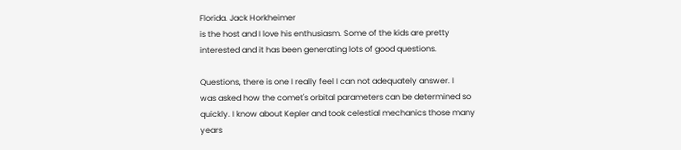Florida. Jack Horkheimer
is the host and I love his enthusiasm. Some of the kids are pretty
interested and it has been generating lots of good questions.

Questions, there is one I really feel I can not adequately answer. I
was asked how the comet's orbital parameters can be determined so
quickly. I know about Kepler and took celestial mechanics those many
years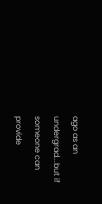ago as an undergrad...but if someone can provide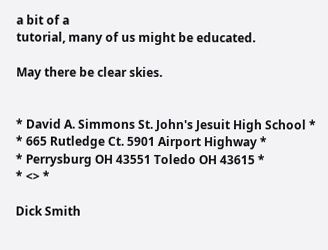a bit of a
tutorial, many of us might be educated.

May there be clear skies.


* David A. Simmons St. John's Jesuit High School *
* 665 Rutledge Ct. 5901 Airport Highway *
* Perrysburg OH 43551 Toledo OH 43615 *
* <> *

Dick Smith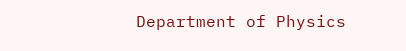Department of Physics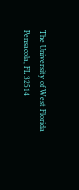The University of West Florida
Pensacola, FL 32514